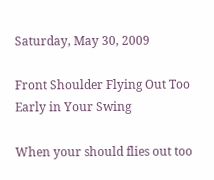Saturday, May 30, 2009

Front Shoulder Flying Out Too Early in Your Swing

When your should flies out too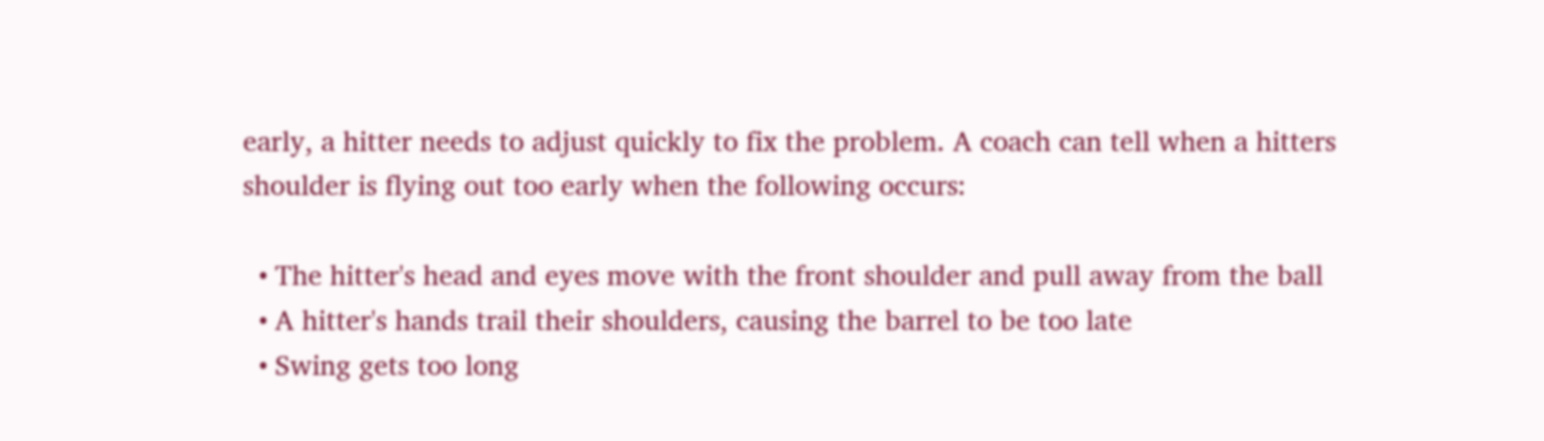early, a hitter needs to adjust quickly to fix the problem. A coach can tell when a hitters shoulder is flying out too early when the following occurs:

  • The hitter's head and eyes move with the front shoulder and pull away from the ball
  • A hitter's hands trail their shoulders, causing the barrel to be too late
  • Swing gets too long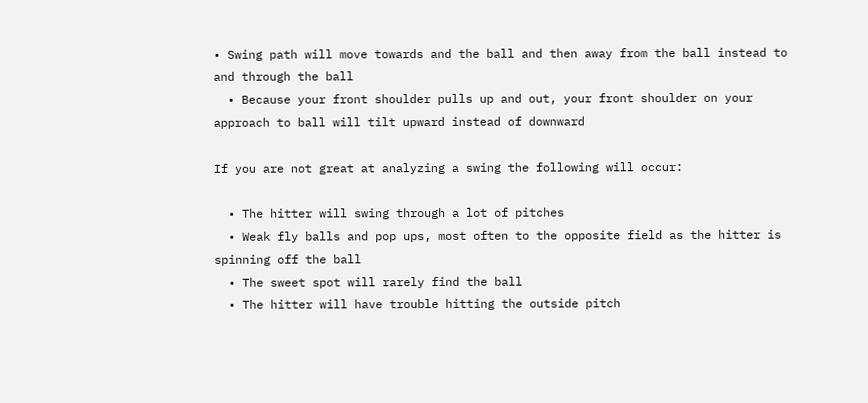• Swing path will move towards and the ball and then away from the ball instead to and through the ball
  • Because your front shoulder pulls up and out, your front shoulder on your approach to ball will tilt upward instead of downward

If you are not great at analyzing a swing the following will occur:

  • The hitter will swing through a lot of pitches
  • Weak fly balls and pop ups, most often to the opposite field as the hitter is spinning off the ball
  • The sweet spot will rarely find the ball
  • The hitter will have trouble hitting the outside pitch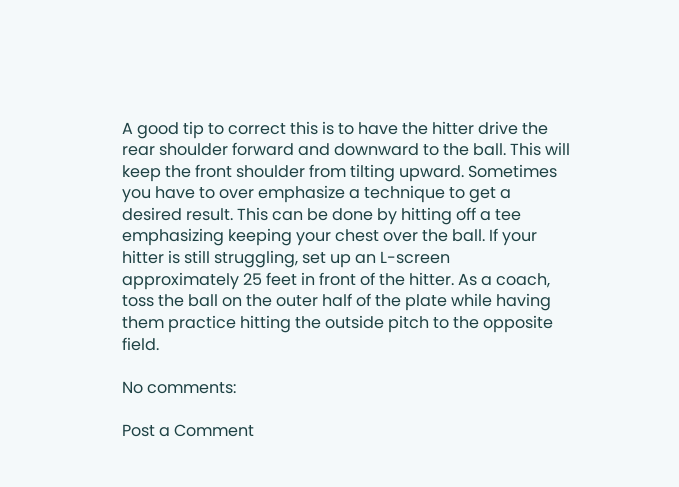A good tip to correct this is to have the hitter drive the rear shoulder forward and downward to the ball. This will keep the front shoulder from tilting upward. Sometimes you have to over emphasize a technique to get a desired result. This can be done by hitting off a tee emphasizing keeping your chest over the ball. If your hitter is still struggling, set up an L-screen approximately 25 feet in front of the hitter. As a coach, toss the ball on the outer half of the plate while having them practice hitting the outside pitch to the opposite field.

No comments:

Post a Comment